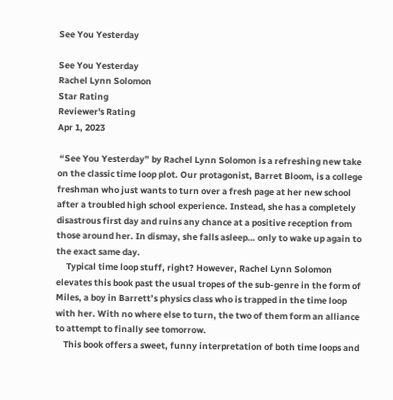See You Yesterday

See You Yesterday
Rachel Lynn Solomon
Star Rating
Reviewer's Rating
Apr 1, 2023

 “See You Yesterday” by Rachel Lynn Solomon is a refreshing new take on the classic time loop plot. Our protagonist, Barret Bloom, is a college freshman who just wants to turn over a fresh page at her new school after a troubled high school experience. Instead, she has a completely disastrous first day and ruins any chance at a positive reception from those around her. In dismay, she falls asleep… only to wake up again to the exact same day.
     Typical time loop stuff, right? However, Rachel Lynn Solomon elevates this book past the usual tropes of the sub-genre in the form of Miles, a boy in Barrett’s physics class who is trapped in the time loop with her. With no where else to turn, the two of them form an alliance to attempt to finally see tomorrow.
    This book offers a sweet, funny interpretation of both time loops and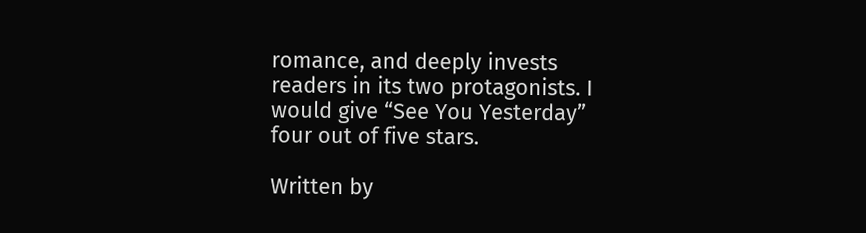romance, and deeply invests readers in its two protagonists. I would give “See You Yesterday” four out of five stars.

Written by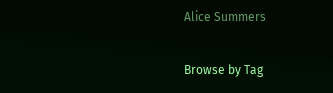Alice Summers

Browse by Tag